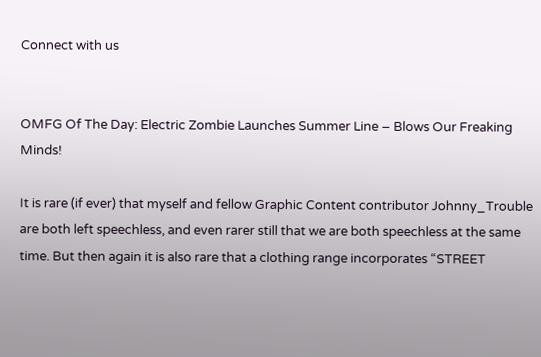Connect with us


OMFG Of The Day: Electric Zombie Launches Summer Line – Blows Our Freaking Minds!

It is rare (if ever) that myself and fellow Graphic Content contributor Johnny_Trouble are both left speechless, and even rarer still that we are both speechless at the same time. But then again it is also rare that a clothing range incorporates “STREET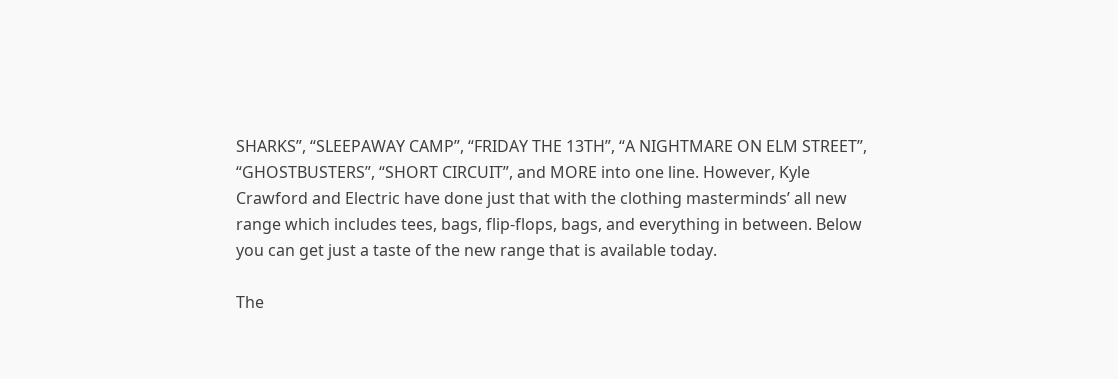SHARKS”, “SLEEPAWAY CAMP”, “FRIDAY THE 13TH”, “A NIGHTMARE ON ELM STREET”, “GHOSTBUSTERS”, “SHORT CIRCUIT”, and MORE into one line. However, Kyle Crawford and Electric have done just that with the clothing masterminds’ all new range which includes tees, bags, flip-flops, bags, and everything in between. Below you can get just a taste of the new range that is available today.

The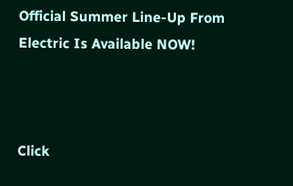Official Summer Line-Up From Electric Is Available NOW!



Click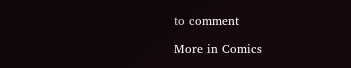to comment

More in Comics